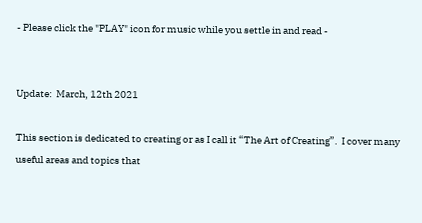- Please click the "PLAY" icon for music while you settle in and read -


Update:  March, 12th 2021

This section is dedicated to creating or as I call it “The Art of Creating”.  I cover many useful areas and topics that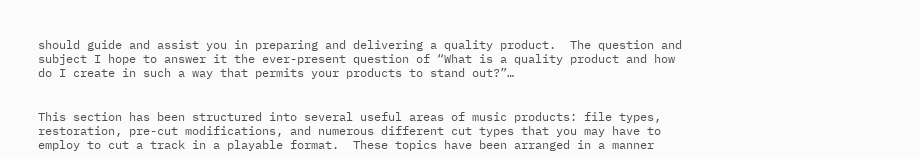should guide and assist you in preparing and delivering a quality product.  The question and subject I hope to answer it the ever-present question of “What is a quality product and how do I create in such a way that permits your products to stand out?”…


This section has been structured into several useful areas of music products: file types, restoration, pre-cut modifications, and numerous different cut types that you may have to employ to cut a track in a playable format.  These topics have been arranged in a manner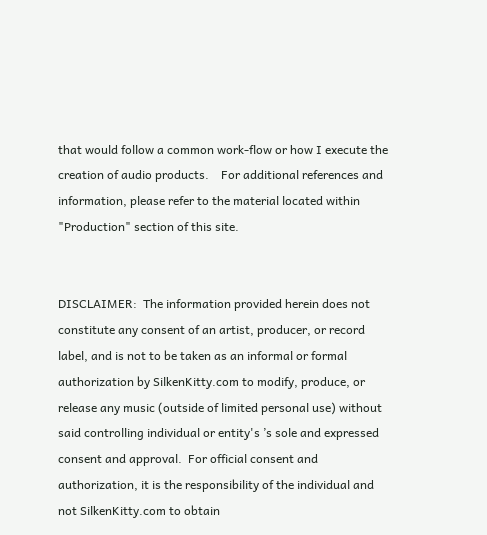that would follow a common work-flow or how I execute the creation of audio products.    For additional references and information, please refer to the material located within "Production" section of this site.


DISCLAIMER:  The information provided herein does not constitute any consent of an artist, producer, or record label, and is not to be taken as an informal or formal authorization by SilkenKitty.com to modify, produce, or release any music (outside of limited personal use) without said controlling individual or entity's ’s sole and expressed consent and approval.  For official consent and authorization, it is the responsibility of the individual and not SilkenKitty.com to obtain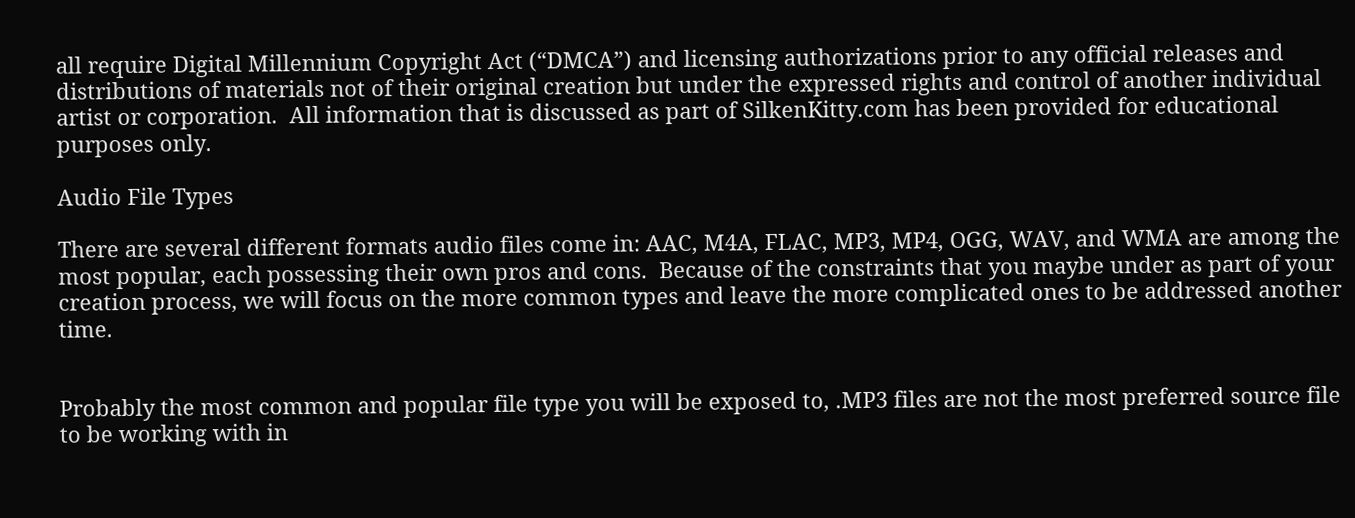all require Digital Millennium Copyright Act (“DMCA”) and licensing authorizations prior to any official releases and distributions of materials not of their original creation but under the expressed rights and control of another individual artist or corporation.  All information that is discussed as part of SilkenKitty.com has been provided for educational purposes only.

Audio File Types

There are several different formats audio files come in: AAC, M4A, FLAC, MP3, MP4, OGG, WAV, and WMA are among the most popular, each possessing their own pros and cons.  Because of the constraints that you maybe under as part of your creation process, we will focus on the more common types and leave the more complicated ones to be addressed another time.


Probably the most common and popular file type you will be exposed to, .MP3 files are not the most preferred source file to be working with in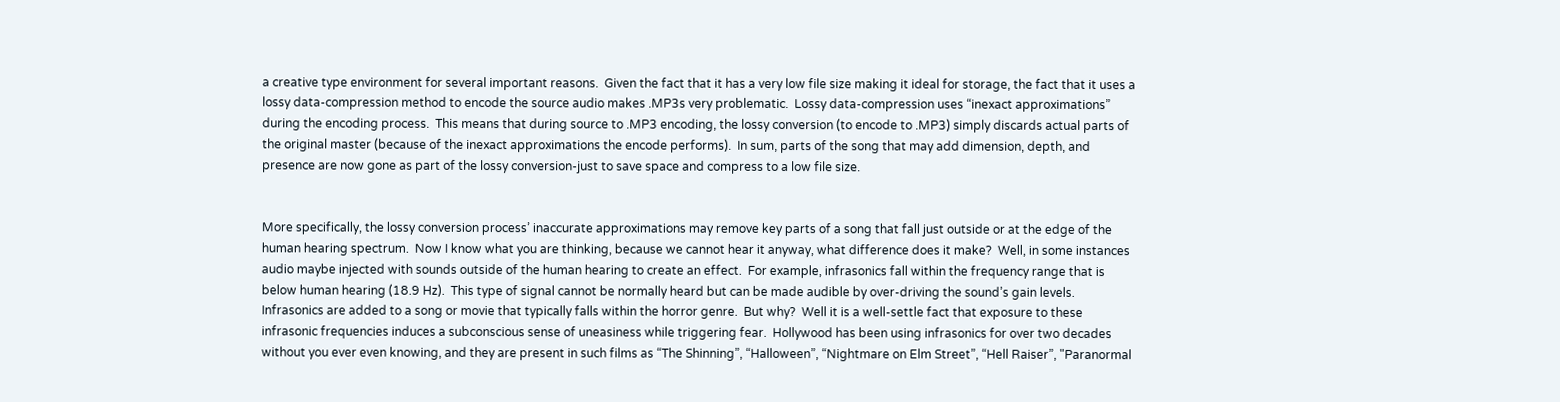a creative type environment for several important reasons.  Given the fact that it has a very low file size making it ideal for storage, the fact that it uses a lossy data-compression method to encode the source audio makes .MP3s very problematic.  Lossy data-compression uses “inexact approximations” during the encoding process.  This means that during source to .MP3 encoding, the lossy conversion (to encode to .MP3) simply discards actual parts of the original master (because of the inexact approximations the encode performs).  In sum, parts of the song that may add dimension, depth, and presence are now gone as part of the lossy conversion-just to save space and compress to a low file size.


More specifically, the lossy conversion process’ inaccurate approximations may remove key parts of a song that fall just outside or at the edge of the human hearing spectrum.  Now I know what you are thinking, because we cannot hear it anyway, what difference does it make?  Well, in some instances audio maybe injected with sounds outside of the human hearing to create an effect.  For example, infrasonics fall within the frequency range that is below human hearing (18.9 Hz).  This type of signal cannot be normally heard but can be made audible by over-driving the sound’s gain levels.  Infrasonics are added to a song or movie that typically falls within the horror genre.  But why?  Well it is a well-settle fact that exposure to these infrasonic frequencies induces a subconscious sense of uneasiness while triggering fear.  Hollywood has been using infrasonics for over two decades without you ever even knowing, and they are present in such films as “The Shinning”, “Halloween”, “Nightmare on Elm Street”, “Hell Raiser”, "Paranormal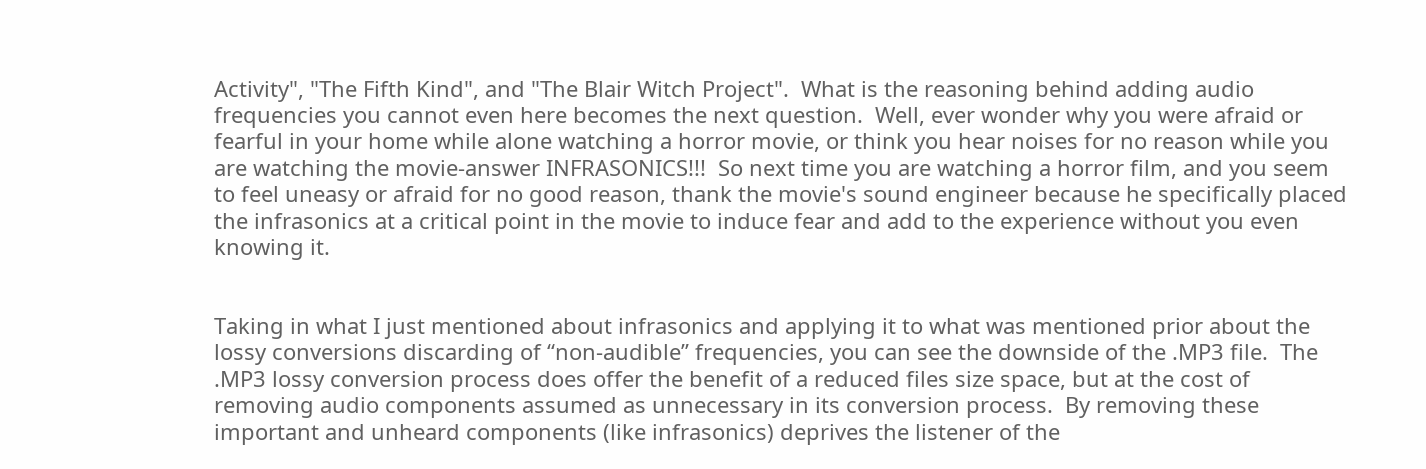Activity", "The Fifth Kind", and "The Blair Witch Project".  What is the reasoning behind adding audio frequencies you cannot even here becomes the next question.  Well, ever wonder why you were afraid or fearful in your home while alone watching a horror movie, or think you hear noises for no reason while you are watching the movie-answer INFRASONICS!!!  So next time you are watching a horror film, and you seem to feel uneasy or afraid for no good reason, thank the movie's sound engineer because he specifically placed the infrasonics at a critical point in the movie to induce fear and add to the experience without you even knowing it.


Taking in what I just mentioned about infrasonics and applying it to what was mentioned prior about the lossy conversions discarding of “non-audible” frequencies, you can see the downside of the .MP3 file.  The .MP3 lossy conversion process does offer the benefit of a reduced files size space, but at the cost of removing audio components assumed as unnecessary in its conversion process.  By removing these important and unheard components (like infrasonics) deprives the listener of the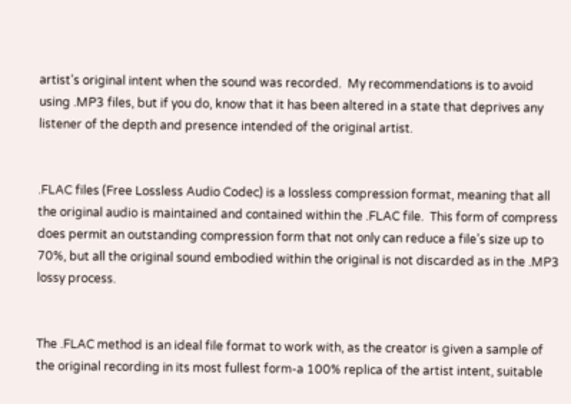artist’s original intent when the sound was recorded.  My recommendations is to avoid using .MP3 files, but if you do, know that it has been altered in a state that deprives any listener of the depth and presence intended of the original artist.


.FLAC files (Free Lossless Audio Codec) is a lossless compression format, meaning that all the original audio is maintained and contained within the .FLAC file.  This form of compress does permit an outstanding compression form that not only can reduce a file’s size up to 70%, but all the original sound embodied within the original is not discarded as in the .MP3 lossy process.


The .FLAC method is an ideal file format to work with, as the creator is given a sample of the original recording in its most fullest form-a 100% replica of the artist intent, suitable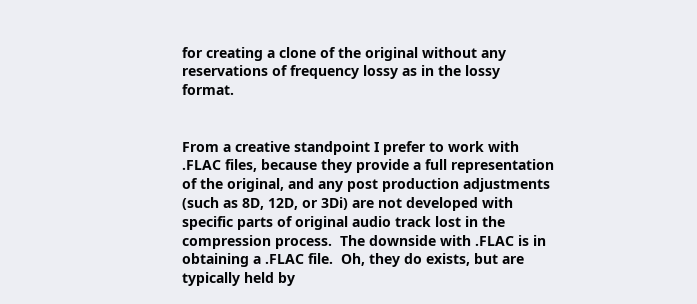for creating a clone of the original without any reservations of frequency lossy as in the lossy format.


From a creative standpoint I prefer to work with .FLAC files, because they provide a full representation of the original, and any post production adjustments (such as 8D, 12D, or 3Di) are not developed with specific parts of original audio track lost in the compression process.  The downside with .FLAC is in obtaining a .FLAC file.  Oh, they do exists, but are typically held by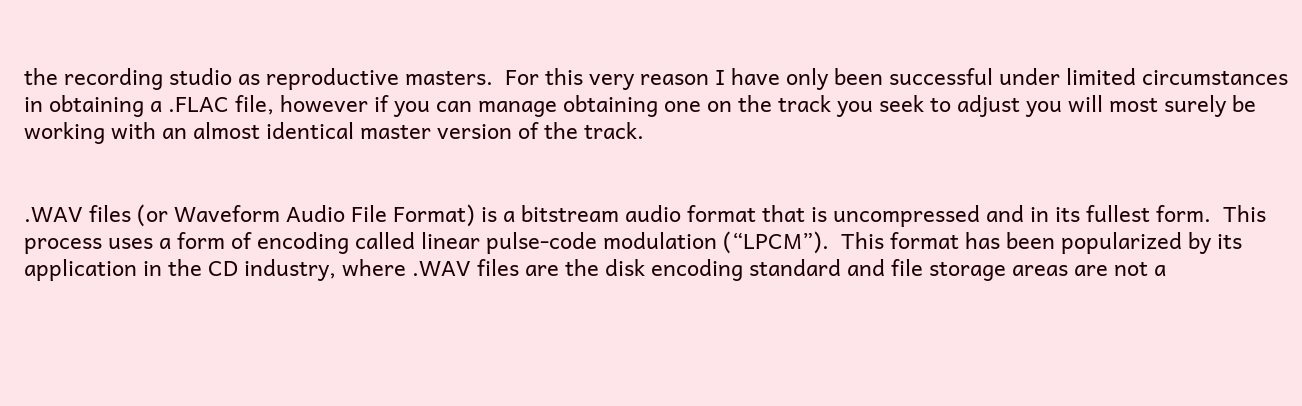the recording studio as reproductive masters.  For this very reason I have only been successful under limited circumstances in obtaining a .FLAC file, however if you can manage obtaining one on the track you seek to adjust you will most surely be working with an almost identical master version of the track.


.WAV files (or Waveform Audio File Format) is a bitstream audio format that is uncompressed and in its fullest form.  This process uses a form of encoding called linear pulse-code modulation (“LPCM”).  This format has been popularized by its application in the CD industry, where .WAV files are the disk encoding standard and file storage areas are not a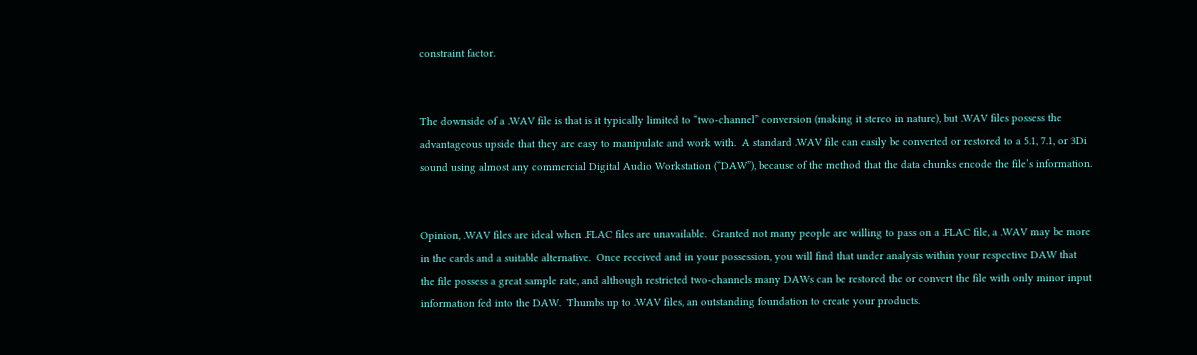constraint factor.


The downside of a .WAV file is that is it typically limited to “two-channel” conversion (making it stereo in nature), but .WAV files possess the advantageous upside that they are easy to manipulate and work with.  A standard .WAV file can easily be converted or restored to a 5.1, 7.1, or 3Di sound using almost any commercial Digital Audio Workstation (“DAW”), because of the method that the data chunks encode the file’s information.


Opinion, .WAV files are ideal when .FLAC files are unavailable.  Granted not many people are willing to pass on a .FLAC file, a .WAV may be more in the cards and a suitable alternative.  Once received and in your possession, you will find that under analysis within your respective DAW that the file possess a great sample rate, and although restricted two-channels many DAWs can be restored the or convert the file with only minor input information fed into the DAW.  Thumbs up to .WAV files, an outstanding foundation to create your products.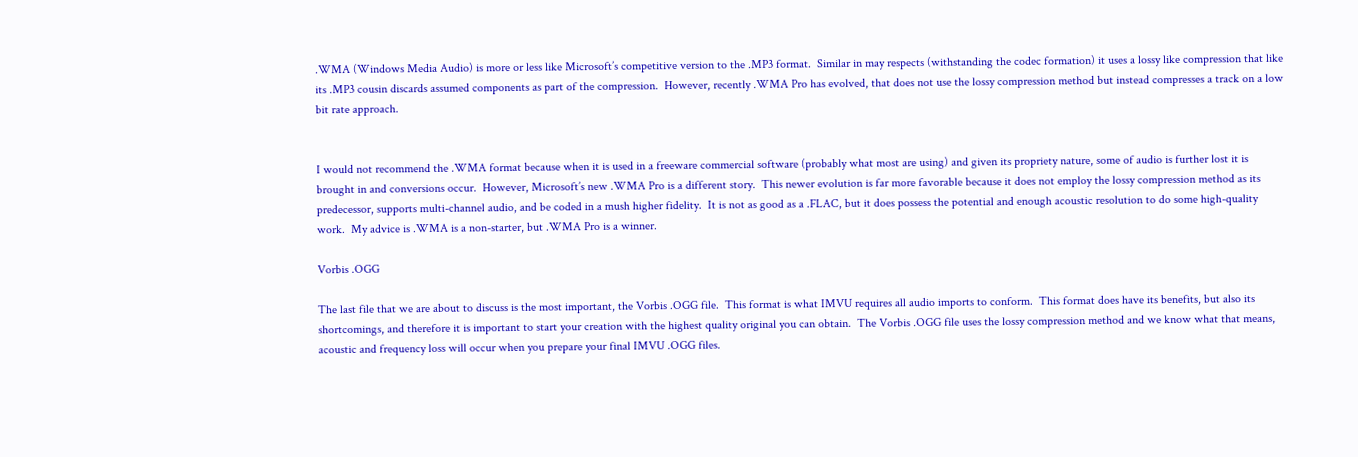.WMA (Windows Media Audio) is more or less like Microsoft’s competitive version to the .MP3 format.  Similar in may respects (withstanding the codec formation) it uses a lossy like compression that like its .MP3 cousin discards assumed components as part of the compression.  However, recently .WMA Pro has evolved, that does not use the lossy compression method but instead compresses a track on a low bit rate approach.


I would not recommend the .WMA format because when it is used in a freeware commercial software (probably what most are using) and given its propriety nature, some of audio is further lost it is  brought in and conversions occur.  However, Microsoft’s new .WMA Pro is a different story.  This newer evolution is far more favorable because it does not employ the lossy compression method as its predecessor, supports multi-channel audio, and be coded in a mush higher fidelity.  It is not as good as a .FLAC, but it does possess the potential and enough acoustic resolution to do some high-quality work.  My advice is .WMA is a non-starter, but .WMA Pro is a winner.

Vorbis .OGG

The last file that we are about to discuss is the most important, the Vorbis .OGG file.  This format is what IMVU requires all audio imports to conform.  This format does have its benefits, but also its shortcomings, and therefore it is important to start your creation with the highest quality original you can obtain.  The Vorbis .OGG file uses the lossy compression method and we know what that means, acoustic and frequency loss will occur when you prepare your final IMVU .OGG files.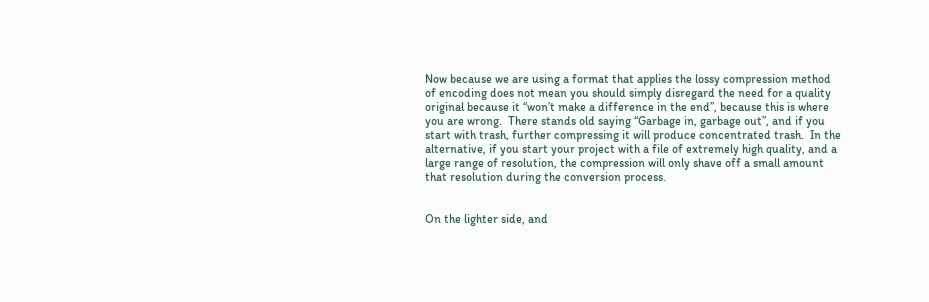Now because we are using a format that applies the lossy compression method of encoding does not mean you should simply disregard the need for a quality original because it “won’t make a difference in the end”, because this is where you are wrong.  There stands old saying “Garbage in, garbage out”, and if you start with trash, further compressing it will produce concentrated trash.  In the alternative, if you start your project with a file of extremely high quality, and a large range of resolution, the compression will only shave off a small amount that resolution during the conversion process.


On the lighter side, and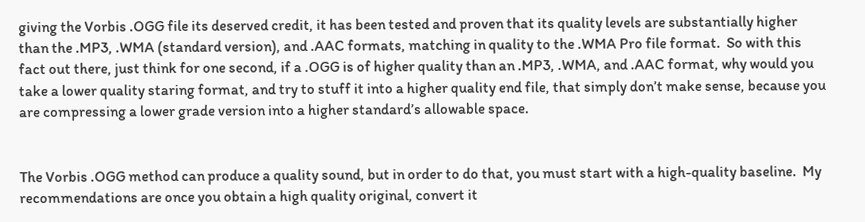giving the Vorbis .OGG file its deserved credit, it has been tested and proven that its quality levels are substantially higher than the .MP3, .WMA (standard version), and .AAC formats, matching in quality to the .WMA Pro file format.  So with this fact out there, just think for one second, if a .OGG is of higher quality than an .MP3, .WMA, and .AAC format, why would you take a lower quality staring format, and try to stuff it into a higher quality end file, that simply don’t make sense, because you are compressing a lower grade version into a higher standard’s allowable space.


The Vorbis .OGG method can produce a quality sound, but in order to do that, you must start with a high-quality baseline.  My recommendations are once you obtain a high quality original, convert it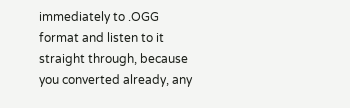immediately to .OGG format and listen to it straight through, because you converted already, any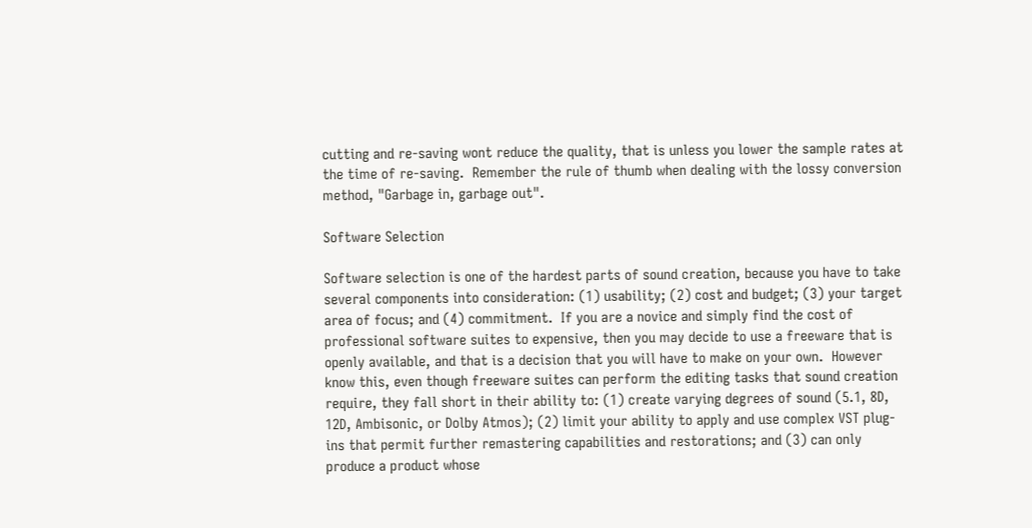cutting and re-saving wont reduce the quality, that is unless you lower the sample rates at the time of re-saving.  Remember the rule of thumb when dealing with the lossy conversion method, "Garbage in, garbage out".

Software Selection

Software selection is one of the hardest parts of sound creation, because you have to take several components into consideration: (1) usability; (2) cost and budget; (3) your target area of focus; and (4) commitment.  If you are a novice and simply find the cost of professional software suites to expensive, then you may decide to use a freeware that is openly available, and that is a decision that you will have to make on your own.  However know this, even though freeware suites can perform the editing tasks that sound creation require, they fall short in their ability to: (1) create varying degrees of sound (5.1, 8D, 12D, Ambisonic, or Dolby Atmos); (2) limit your ability to apply and use complex VST plug-ins that permit further remastering capabilities and restorations; and (3) can only produce a product whose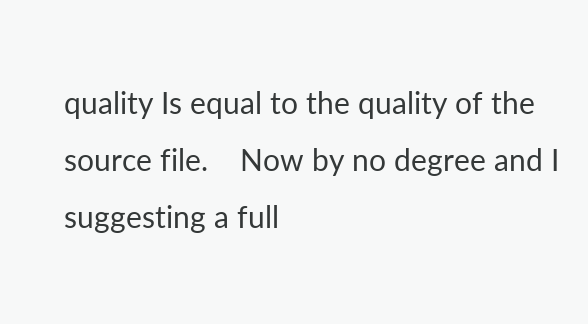quality Is equal to the quality of the source file.    Now by no degree and I suggesting a full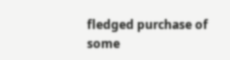fledged purchase of some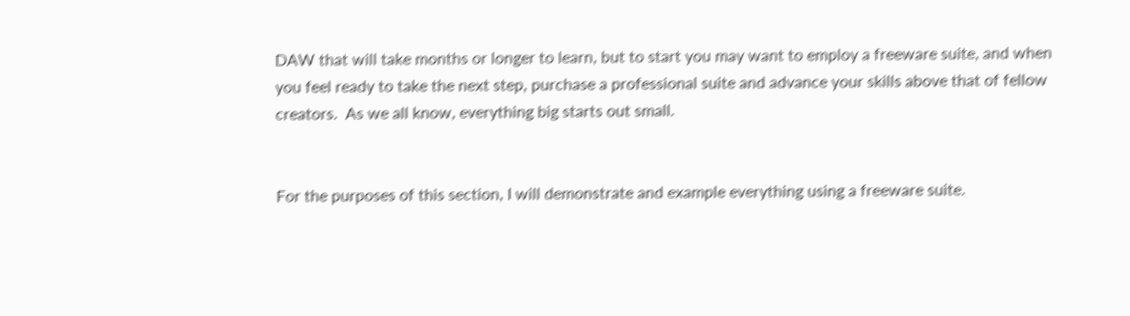DAW that will take months or longer to learn, but to start you may want to employ a freeware suite, and when you feel ready to take the next step, purchase a professional suite and advance your skills above that of fellow creators.  As we all know, everything big starts out small.


For the purposes of this section, I will demonstrate and example everything using a freeware suite.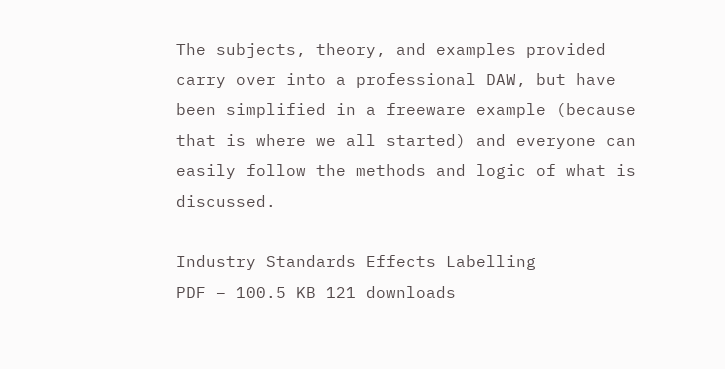The subjects, theory, and examples provided carry over into a professional DAW, but have been simplified in a freeware example (because that is where we all started) and everyone can easily follow the methods and logic of what is discussed.

Industry Standards Effects Labelling
PDF – 100.5 KB 121 downloads